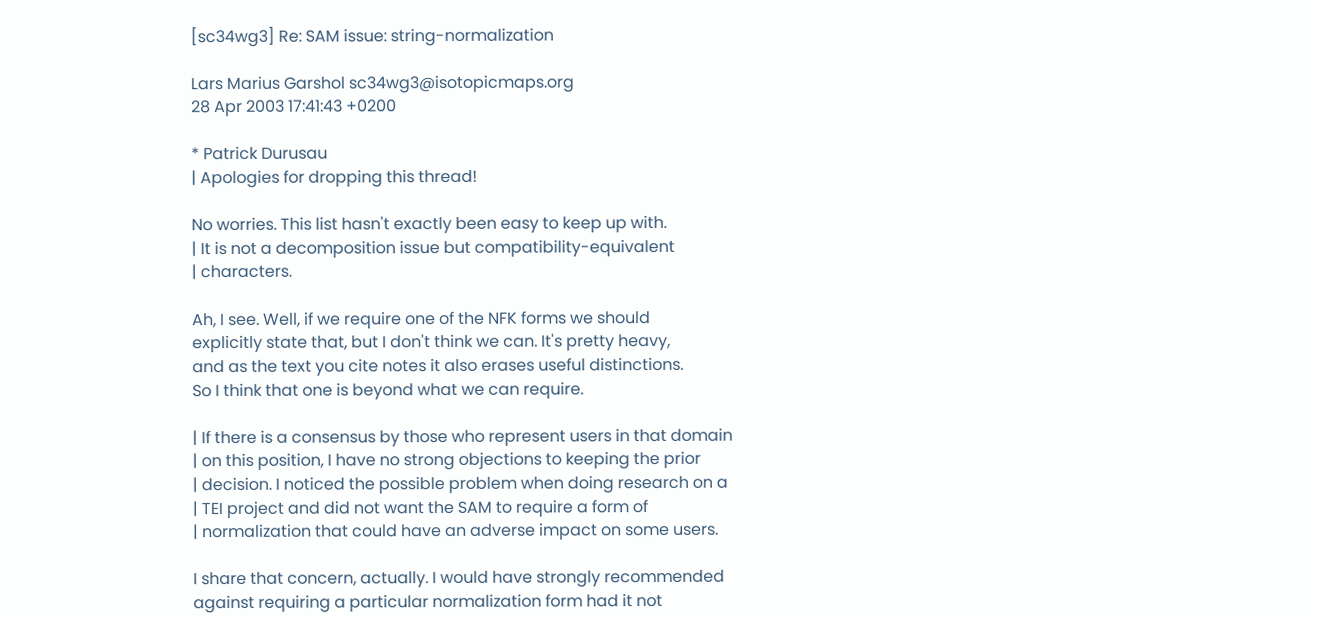[sc34wg3] Re: SAM issue: string-normalization

Lars Marius Garshol sc34wg3@isotopicmaps.org
28 Apr 2003 17:41:43 +0200

* Patrick Durusau
| Apologies for dropping this thread!

No worries. This list hasn't exactly been easy to keep up with.
| It is not a decomposition issue but compatibility-equivalent
| characters.

Ah, I see. Well, if we require one of the NFK forms we should
explicitly state that, but I don't think we can. It's pretty heavy,
and as the text you cite notes it also erases useful distinctions.
So I think that one is beyond what we can require.

| If there is a consensus by those who represent users in that domain
| on this position, I have no strong objections to keeping the prior
| decision. I noticed the possible problem when doing research on a
| TEI project and did not want the SAM to require a form of
| normalization that could have an adverse impact on some users.

I share that concern, actually. I would have strongly recommended
against requiring a particular normalization form had it not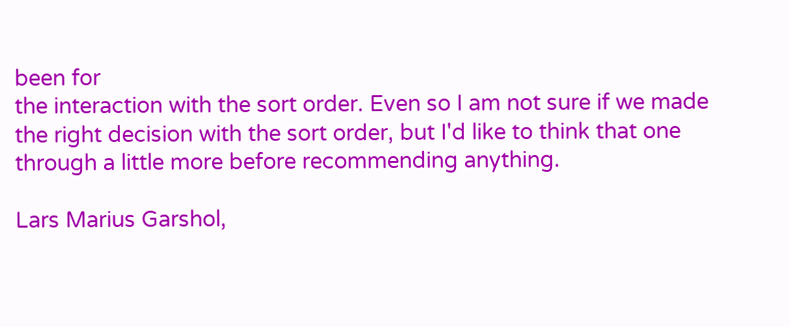been for
the interaction with the sort order. Even so I am not sure if we made
the right decision with the sort order, but I'd like to think that one
through a little more before recommending anything.

Lars Marius Garshol,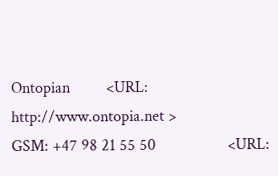Ontopian         <URL: http://www.ontopia.net >
GSM: +47 98 21 55 50                  <URL: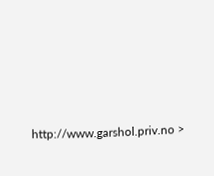http://www.garshol.priv.no >